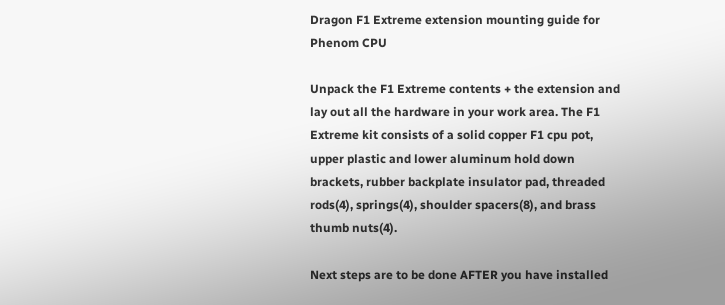Dragon F1 Extreme extension mounting guide for Phenom CPU

Unpack the F1 Extreme contents + the extension and lay out all the hardware in your work area. The F1 Extreme kit consists of a solid copper F1 cpu pot, upper plastic and lower aluminum hold down brackets, rubber backplate insulator pad, threaded rods(4), springs(4), shoulder spacers(8), and brass thumb nuts(4).

Next steps are to be done AFTER you have installed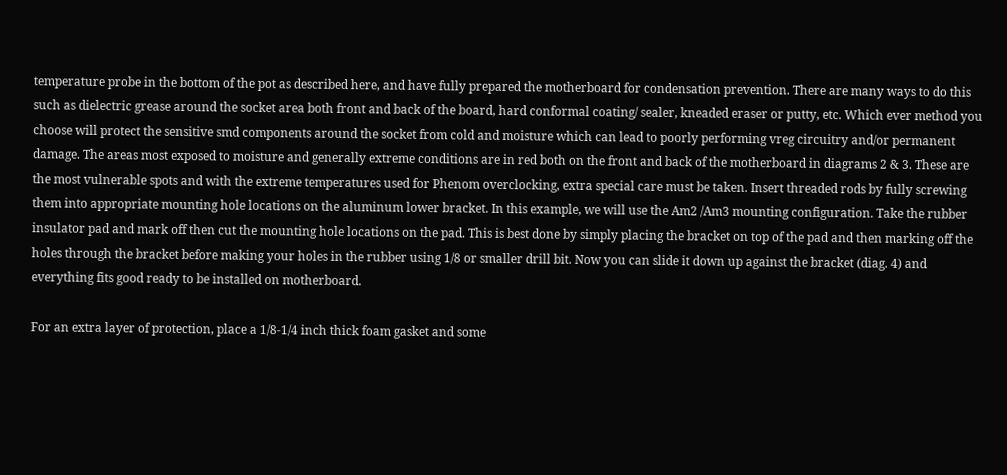temperature probe in the bottom of the pot as described here, and have fully prepared the motherboard for condensation prevention. There are many ways to do this such as dielectric grease around the socket area both front and back of the board, hard conformal coating/ sealer, kneaded eraser or putty, etc. Which ever method you choose will protect the sensitive smd components around the socket from cold and moisture which can lead to poorly performing vreg circuitry and/or permanent damage. The areas most exposed to moisture and generally extreme conditions are in red both on the front and back of the motherboard in diagrams 2 & 3. These are the most vulnerable spots and with the extreme temperatures used for Phenom overclocking, extra special care must be taken. Insert threaded rods by fully screwing them into appropriate mounting hole locations on the aluminum lower bracket. In this example, we will use the Am2 /Am3 mounting configuration. Take the rubber insulator pad and mark off then cut the mounting hole locations on the pad. This is best done by simply placing the bracket on top of the pad and then marking off the holes through the bracket before making your holes in the rubber using 1/8 or smaller drill bit. Now you can slide it down up against the bracket (diag. 4) and everything fits good ready to be installed on motherboard.

For an extra layer of protection, place a 1/8-1/4 inch thick foam gasket and some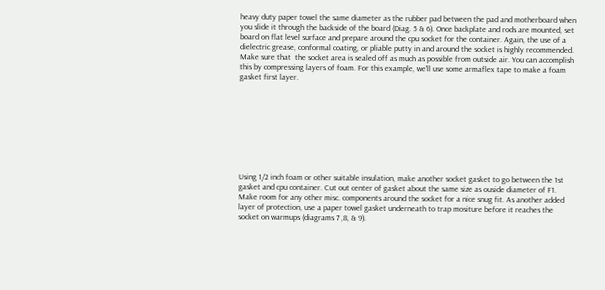heavy duty paper towel the same diameter as the rubber pad between the pad and motherboard when you slide it through the backside of the board (Diag. 5 & 6). Once backplate and rods are mounted, set board on flat level surface and prepare around the cpu socket for the container. Again, the use of a dielectric grease, conformal coating, or pliable putty in and around the socket is highly recommended. Make sure that  the socket area is sealed off as much as possible from outside air. You can accomplish this by compressing layers of foam. For this example, we'll use some armaflex tape to make a foam gasket first layer.









Using 1/2 inch foam or other suitable insulation, make another socket gasket to go between the 1st gasket and cpu container. Cut out center of gasket about the same size as ouside diameter of F1. Make room for any other misc. components around the socket for a nice snug fit. As another added layer of protection, use a paper towel gasket underneath to trap mositure before it reaches the socket on warmups (diagrams 7 ,8, & 9).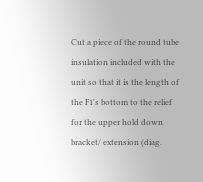Cut a piece of the round tube insulation included with the unit so that it is the length of the F1's bottom to the relief for the upper hold down bracket/ extension (diag.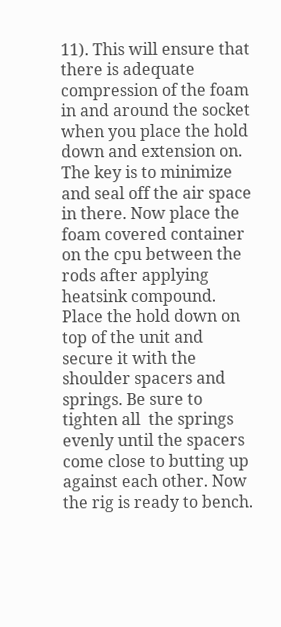11). This will ensure that there is adequate compression of the foam in and around the socket when you place the hold down and extension on. The key is to minimize and seal off the air space in there. Now place the foam covered container on the cpu between the rods after applying heatsink compound. Place the hold down on top of the unit and secure it with the shoulder spacers and springs. Be sure to tighten all  the springs evenly until the spacers come close to butting up against each other. Now the rig is ready to bench.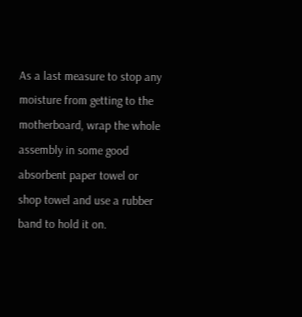As a last measure to stop any moisture from getting to the motherboard, wrap the whole assembly in some good absorbent paper towel or shop towel and use a rubber band to hold it on.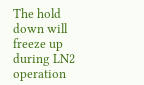The hold down will freeze up during LN2 operation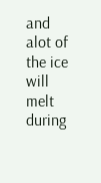and alot of the ice will melt during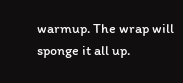warmup. The wrap will sponge it all up.